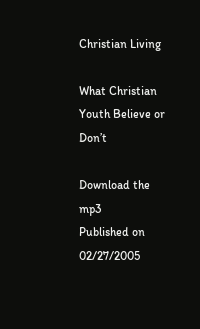Christian Living

What Christian Youth Believe or Don’t

Download the mp3
Published on 02/27/2005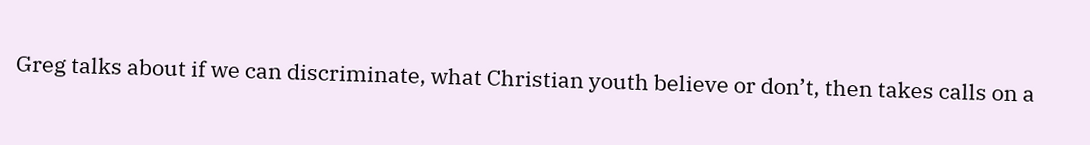Greg talks about if we can discriminate, what Christian youth believe or don’t, then takes calls on a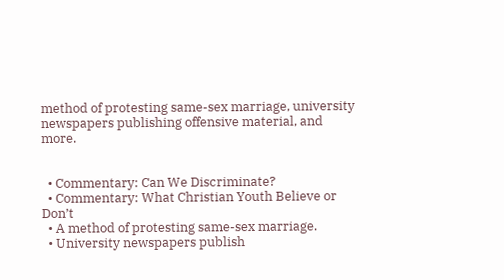method of protesting same-sex marriage, university newspapers publishing offensive material, and more.


  • Commentary: Can We Discriminate?
  • Commentary: What Christian Youth Believe or Don’t
  • A method of protesting same-sex marriage.
  • University newspapers publish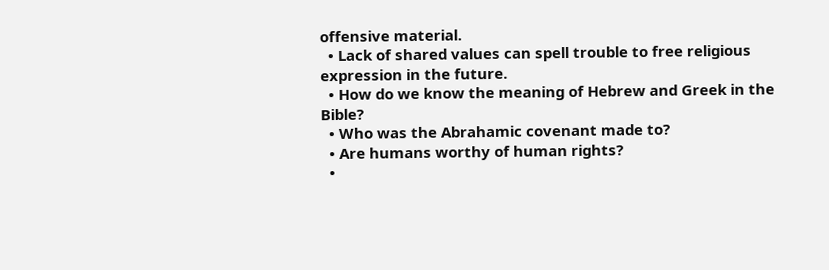offensive material.
  • Lack of shared values can spell trouble to free religious expression in the future.
  • How do we know the meaning of Hebrew and Greek in the Bible?
  • Who was the Abrahamic covenant made to?
  • Are humans worthy of human rights?
  •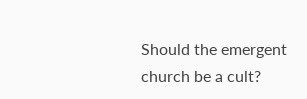Should the emergent church be a cult?